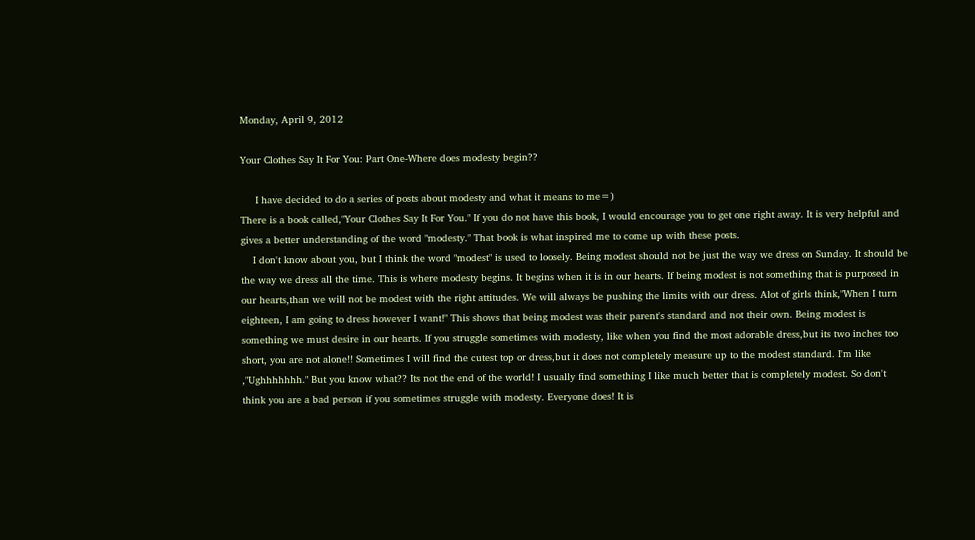Monday, April 9, 2012

Your Clothes Say It For You: Part One-Where does modesty begin??

     I have decided to do a series of posts about modesty and what it means to me=)
There is a book called,"Your Clothes Say It For You." If you do not have this book, I would encourage you to get one right away. It is very helpful and gives a better understanding of the word "modesty." That book is what inspired me to come up with these posts.
    I don't know about you, but I think the word "modest" is used to loosely. Being modest should not be just the way we dress on Sunday. It should be the way we dress all the time. This is where modesty begins. It begins when it is in our hearts. If being modest is not something that is purposed in our hearts,than we will not be modest with the right attitudes. We will always be pushing the limits with our dress. Alot of girls think,"When I turn eighteen, I am going to dress however I want!" This shows that being modest was their parent's standard and not their own. Being modest is something we must desire in our hearts. If you struggle sometimes with modesty, like when you find the most adorable dress,but its two inches too short, you are not alone!! Sometimes I will find the cutest top or dress,but it does not completely measure up to the modest standard. I'm like ,"Ughhhhhhh." But you know what?? Its not the end of the world! I usually find something I like much better that is completely modest. So don't think you are a bad person if you sometimes struggle with modesty. Everyone does! It is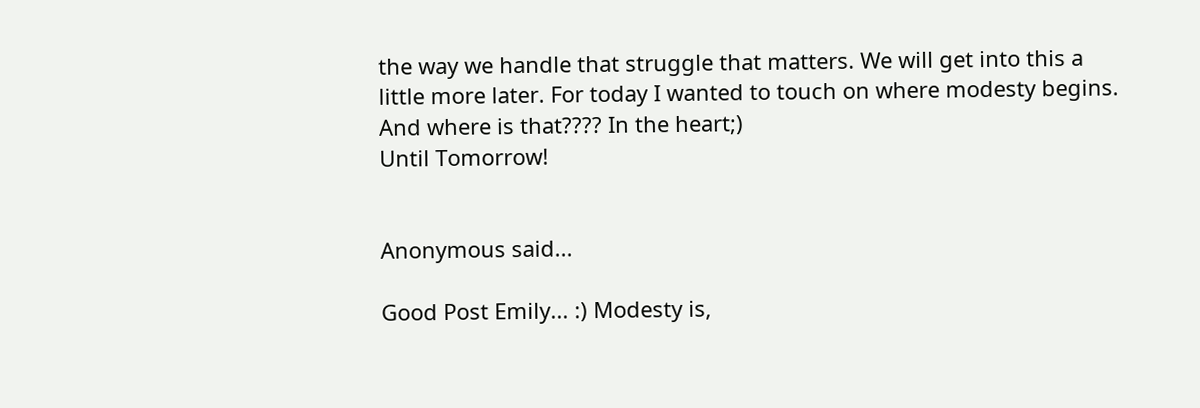the way we handle that struggle that matters. We will get into this a little more later. For today I wanted to touch on where modesty begins. And where is that???? In the heart;)
Until Tomorrow!


Anonymous said...

Good Post Emily... :) Modesty is,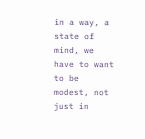in a way, a state of mind, we have to want to be modest, not just in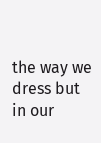the way we dress but in our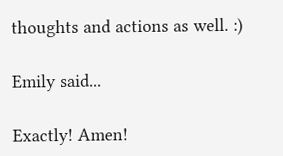thoughts and actions as well. :)

Emily said...

Exactly! Amen!